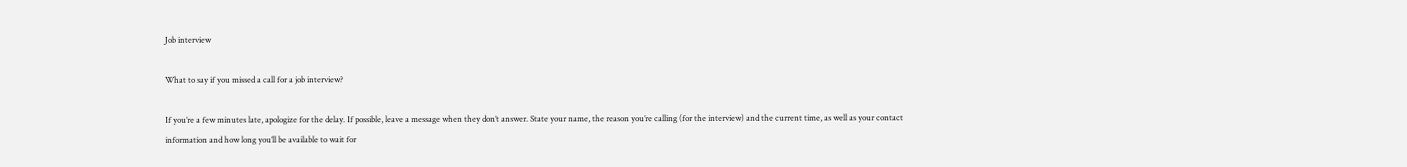Job interview

What to say if you missed a call for a job interview?

If you’re a few minutes late, apologize for the delay. If possible, leave a message when they don’t answer. State your name, the reason you’re calling (for the interview) and the current time, as well as your contact information and how long you’ll be available to wait for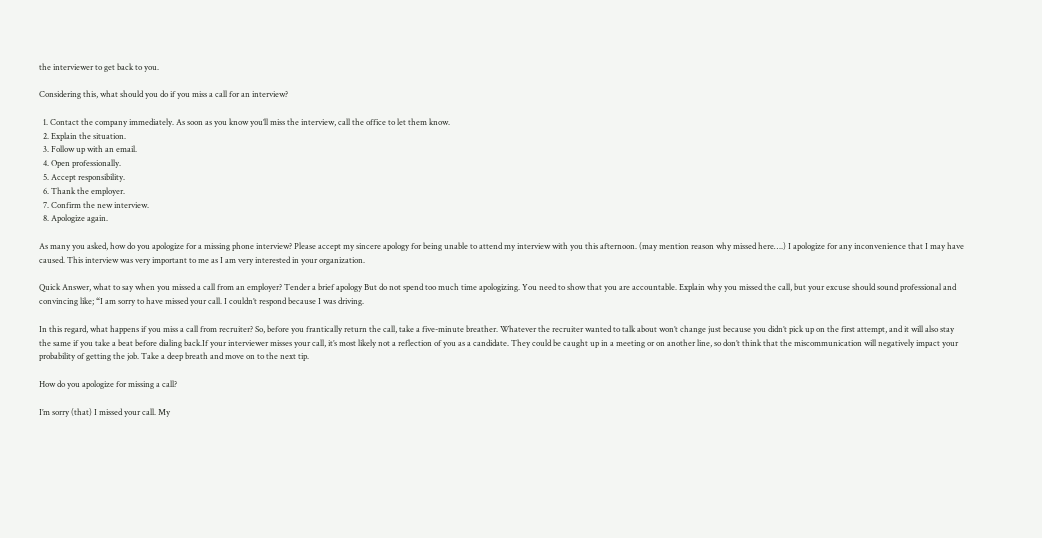the interviewer to get back to you.

Considering this, what should you do if you miss a call for an interview?

  1. Contact the company immediately. As soon as you know you’ll miss the interview, call the office to let them know.
  2. Explain the situation.
  3. Follow up with an email.
  4. Open professionally.
  5. Accept responsibility.
  6. Thank the employer.
  7. Confirm the new interview.
  8. Apologize again.

As many you asked, how do you apologize for a missing phone interview? Please accept my sincere apology for being unable to attend my interview with you this afternoon. (may mention reason why missed here….) I apologize for any inconvenience that I may have caused. This interview was very important to me as I am very interested in your organization.

Quick Answer, what to say when you missed a call from an employer? Tender a brief apology But do not spend too much time apologizing. You need to show that you are accountable. Explain why you missed the call, but your excuse should sound professional and convincing like; “I am sorry to have missed your call. I couldn’t respond because I was driving.

In this regard, what happens if you miss a call from recruiter? So, before you frantically return the call, take a five-minute breather. Whatever the recruiter wanted to talk about won’t change just because you didn’t pick up on the first attempt, and it will also stay the same if you take a beat before dialing back.If your interviewer misses your call, it’s most likely not a reflection of you as a candidate. They could be caught up in a meeting or on another line, so don’t think that the miscommunication will negatively impact your probability of getting the job. Take a deep breath and move on to the next tip.

How do you apologize for missing a call?

I’m sorry (that) I missed your call. My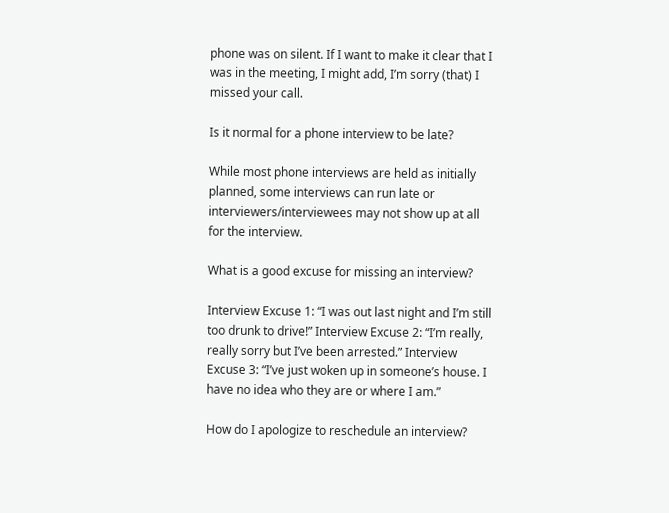phone was on silent. If I want to make it clear that I was in the meeting, I might add, I’m sorry (that) I missed your call.

Is it normal for a phone interview to be late?

While most phone interviews are held as initially planned, some interviews can run late or interviewers/interviewees may not show up at all for the interview.

What is a good excuse for missing an interview?

Interview Excuse 1: “I was out last night and I’m still too drunk to drive!” Interview Excuse 2: “I’m really, really sorry but I’ve been arrested.” Interview Excuse 3: “I’ve just woken up in someone’s house. I have no idea who they are or where I am.”

How do I apologize to reschedule an interview?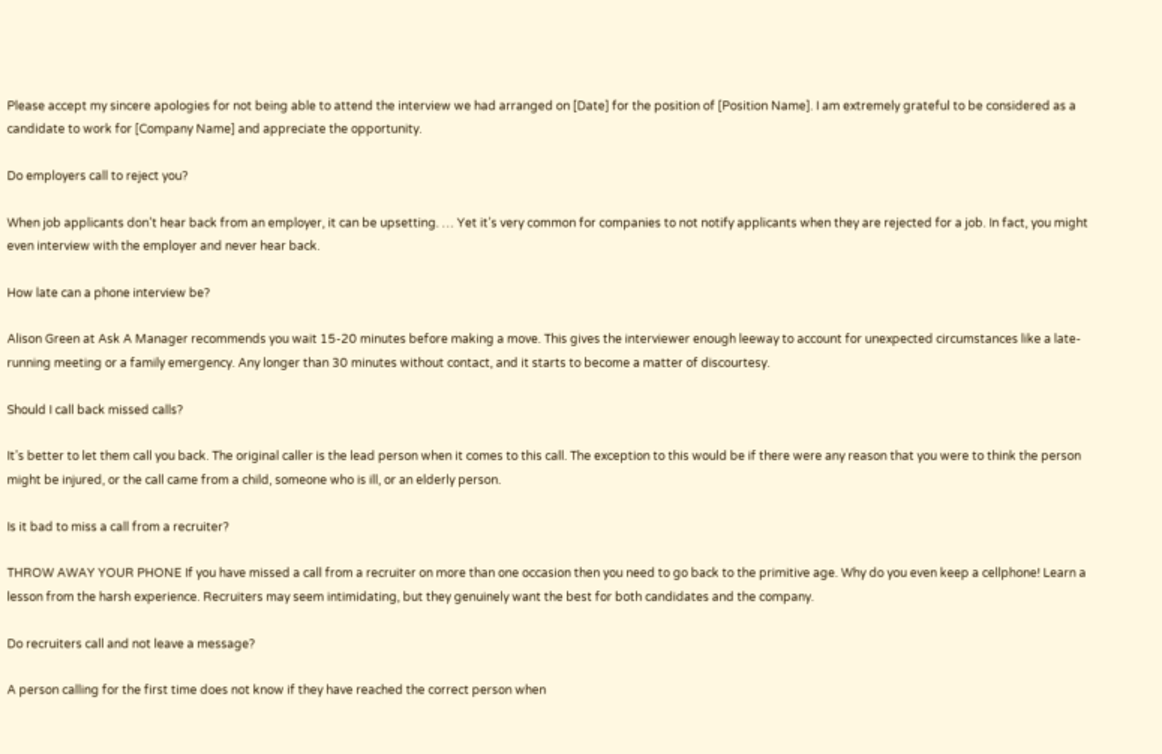Please accept my sincere apologies for not being able to attend the interview we had arranged on [Date] for the position of [Position Name]. I am extremely grateful to be considered as a candidate to work for [Company Name] and appreciate the opportunity.

Do employers call to reject you?

When job applicants don’t hear back from an employer, it can be upsetting. … Yet it’s very common for companies to not notify applicants when they are rejected for a job. In fact, you might even interview with the employer and never hear back.

How late can a phone interview be?

Alison Green at Ask A Manager recommends you wait 15-20 minutes before making a move. This gives the interviewer enough leeway to account for unexpected circumstances like a late-running meeting or a family emergency. Any longer than 30 minutes without contact, and it starts to become a matter of discourtesy.

Should I call back missed calls?

It’s better to let them call you back. The original caller is the lead person when it comes to this call. The exception to this would be if there were any reason that you were to think the person might be injured, or the call came from a child, someone who is ill, or an elderly person.

Is it bad to miss a call from a recruiter?

THROW AWAY YOUR PHONE If you have missed a call from a recruiter on more than one occasion then you need to go back to the primitive age. Why do you even keep a cellphone! Learn a lesson from the harsh experience. Recruiters may seem intimidating, but they genuinely want the best for both candidates and the company.

Do recruiters call and not leave a message?

A person calling for the first time does not know if they have reached the correct person when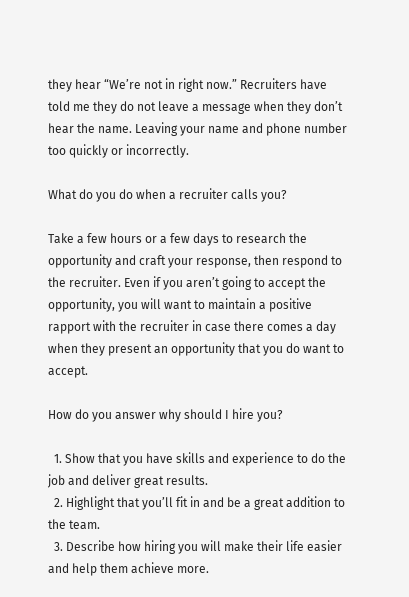they hear “We’re not in right now.” Recruiters have told me they do not leave a message when they don’t hear the name. Leaving your name and phone number too quickly or incorrectly.

What do you do when a recruiter calls you?

Take a few hours or a few days to research the opportunity and craft your response, then respond to the recruiter. Even if you aren’t going to accept the opportunity, you will want to maintain a positive rapport with the recruiter in case there comes a day when they present an opportunity that you do want to accept.

How do you answer why should I hire you?

  1. Show that you have skills and experience to do the job and deliver great results.
  2. Highlight that you’ll fit in and be a great addition to the team.
  3. Describe how hiring you will make their life easier and help them achieve more.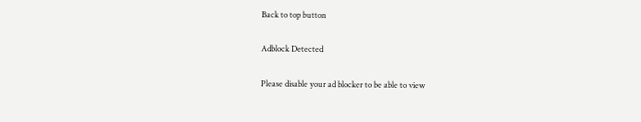Back to top button

Adblock Detected

Please disable your ad blocker to be able to view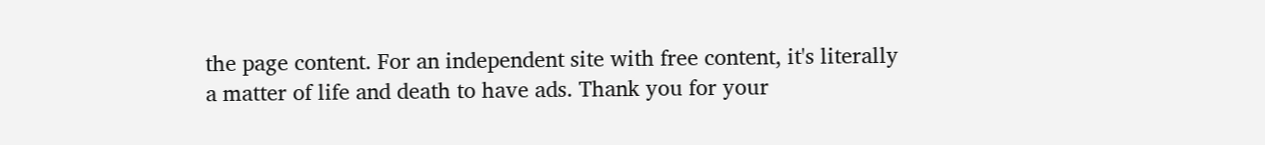the page content. For an independent site with free content, it's literally a matter of life and death to have ads. Thank you for your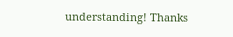understanding! Thanks